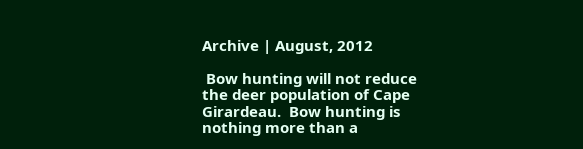Archive | August, 2012

 Bow hunting will not reduce the deer population of Cape Girardeau.  Bow hunting is nothing more than a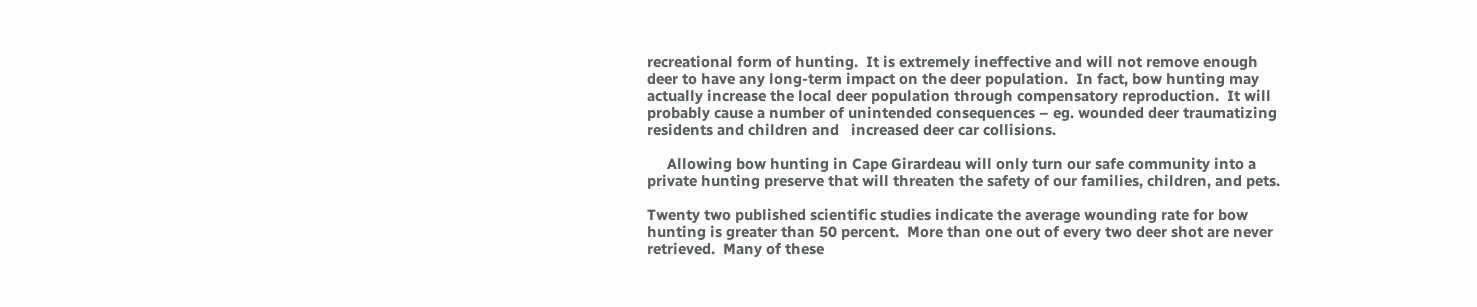recreational form of hunting.  It is extremely ineffective and will not remove enough deer to have any long-term impact on the deer population.  In fact, bow hunting may actually increase the local deer population through compensatory reproduction.  It will probably cause a number of unintended consequences – eg. wounded deer traumatizing residents and children and   increased deer car collisions.

     Allowing bow hunting in Cape Girardeau will only turn our safe community into a private hunting preserve that will threaten the safety of our families, children, and pets.

Twenty two published scientific studies indicate the average wounding rate for bow hunting is greater than 50 percent.  More than one out of every two deer shot are never retrieved.  Many of these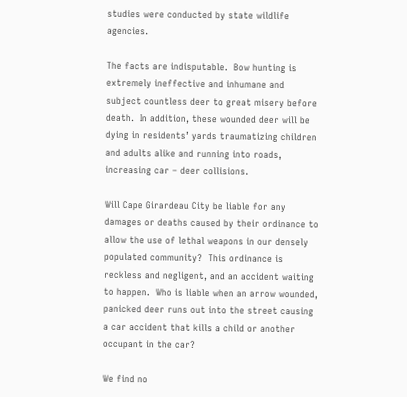studies were conducted by state wildlife agencies.

The facts are indisputable.  Bow hunting is extremely ineffective and inhumane and subject countless deer to great misery before death.  In addition, these wounded deer will be dying in residents’ yards traumatizing children and adults alike and running into roads, increasing car – deer collisions.

Will Cape Girardeau City be liable for any damages or deaths caused by their ordinance to allow the use of lethal weapons in our densely populated community?  This ordinance is reckless and negligent, and an accident waiting to happen.  Who is liable when an arrow wounded, panicked deer runs out into the street causing a car accident that kills a child or another occupant in the car?

We find no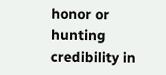honor or hunting credibility in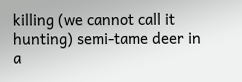killing (we cannot call it hunting) semi-tame deer in a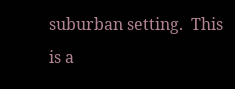suburban setting.  This is a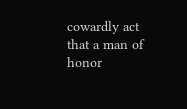cowardly act that a man of honor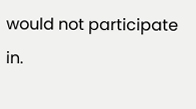would not participate in.